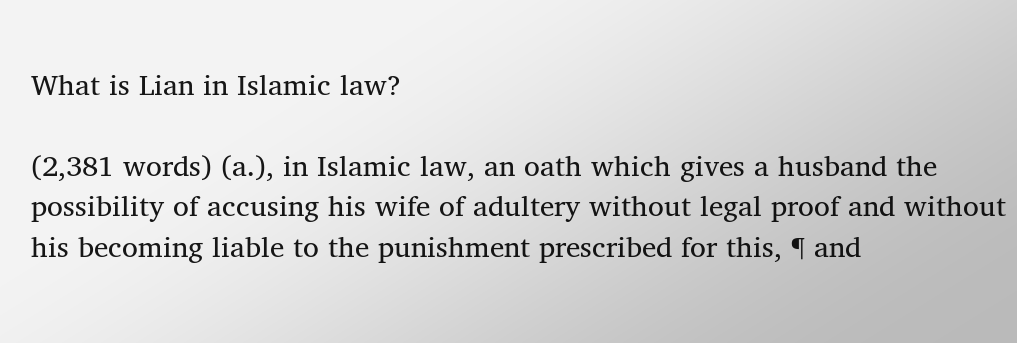What is Lian in Islamic law?

(2,381 words) (a.), in Islamic law, an oath which gives a husband the possibility of accusing his wife of adultery without legal proof and without his becoming liable to the punishment prescribed for this, ¶ and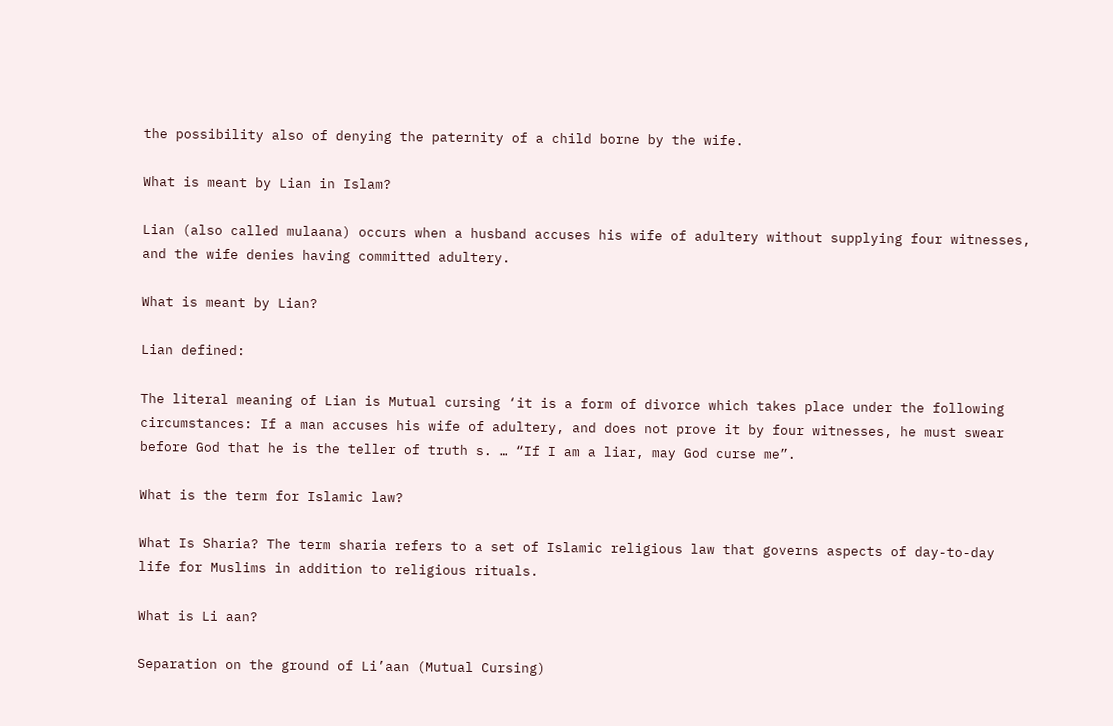the possibility also of denying the paternity of a child borne by the wife.

What is meant by Lian in Islam?

Lian (also called mulaana) occurs when a husband accuses his wife of adultery without supplying four witnesses, and the wife denies having committed adultery.

What is meant by Lian?

Lian defined:

The literal meaning of Lian is Mutual cursing ‘it is a form of divorce which takes place under the following circumstances: If a man accuses his wife of adultery, and does not prove it by four witnesses, he must swear before God that he is the teller of truth s. … “If I am a liar, may God curse me”.

What is the term for Islamic law?

What Is Sharia? The term sharia refers to a set of Islamic religious law that governs aspects of day-to-day life for Muslims in addition to religious rituals.

What is Li aan?

Separation on the ground of Li’aan (Mutual Cursing)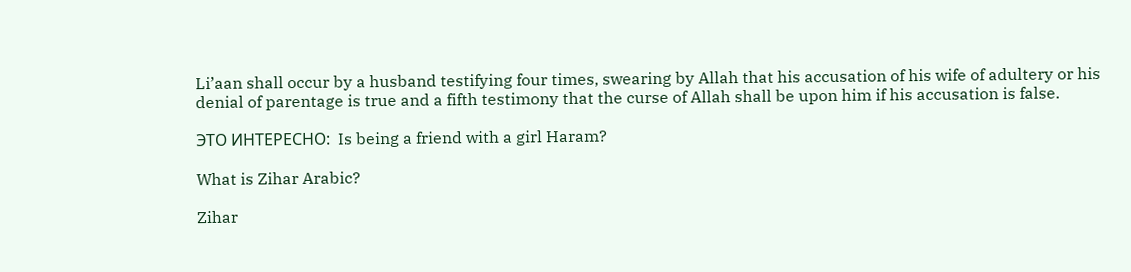Li’aan shall occur by a husband testifying four times, swearing by Allah that his accusation of his wife of adultery or his denial of parentage is true and a fifth testimony that the curse of Allah shall be upon him if his accusation is false.

ЭТО ИНТЕРЕСНО:  Is being a friend with a girl Haram?

What is Zihar Arabic?

Zihar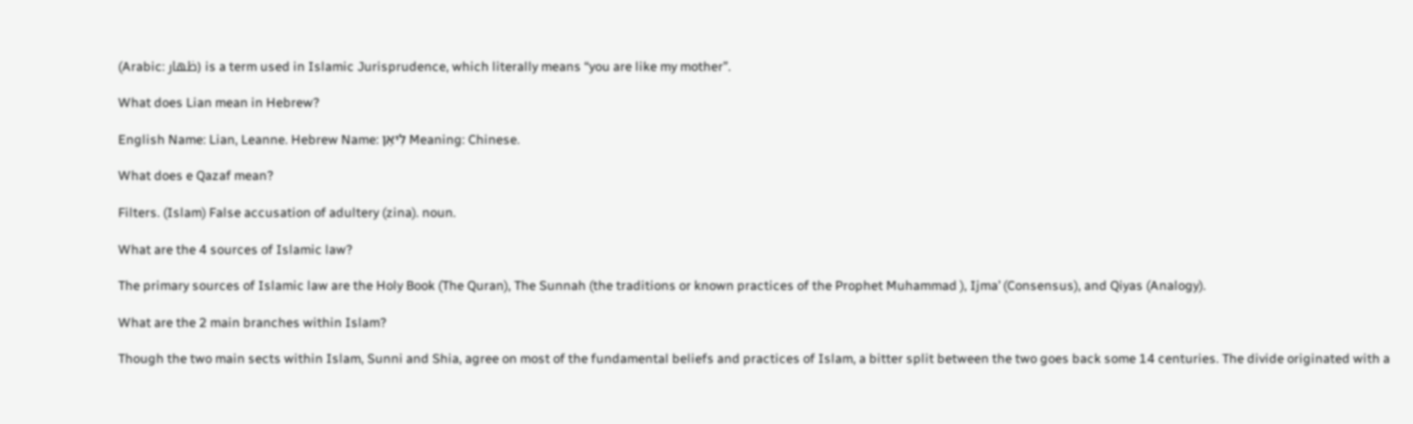(Arabic: ظھار) is a term used in Islamic Jurisprudence, which literally means “you are like my mother”.

What does Lian mean in Hebrew?

English Name: Lian, Leanne. Hebrew Name: לִיאַן Meaning: Chinese.

What does e Qazaf mean?

Filters. (Islam) False accusation of adultery (zina). noun.

What are the 4 sources of Islamic law?

The primary sources of Islamic law are the Holy Book (The Quran), The Sunnah (the traditions or known practices of the Prophet Muhammad ), Ijma’ (Consensus), and Qiyas (Analogy).

What are the 2 main branches within Islam?

Though the two main sects within Islam, Sunni and Shia, agree on most of the fundamental beliefs and practices of Islam, a bitter split between the two goes back some 14 centuries. The divide originated with a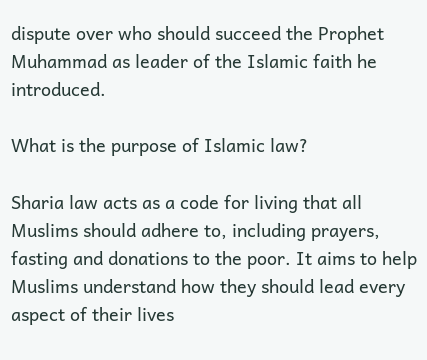dispute over who should succeed the Prophet Muhammad as leader of the Islamic faith he introduced.

What is the purpose of Islamic law?

Sharia law acts as a code for living that all Muslims should adhere to, including prayers, fasting and donations to the poor. It aims to help Muslims understand how they should lead every aspect of their lives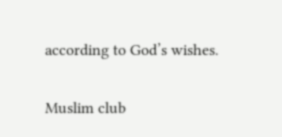according to God’s wishes.

Muslim club